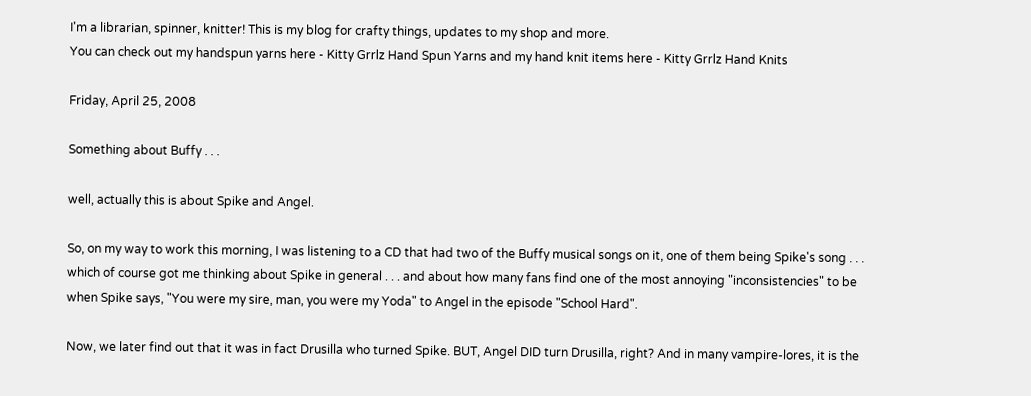I'm a librarian, spinner, knitter! This is my blog for crafty things, updates to my shop and more.
You can check out my handspun yarns here - Kitty Grrlz Hand Spun Yarns and my hand knit items here - Kitty Grrlz Hand Knits

Friday, April 25, 2008

Something about Buffy . . .

well, actually this is about Spike and Angel.

So, on my way to work this morning, I was listening to a CD that had two of the Buffy musical songs on it, one of them being Spike's song . . . which of course got me thinking about Spike in general . . . and about how many fans find one of the most annoying "inconsistencies" to be when Spike says, "You were my sire, man, you were my Yoda" to Angel in the episode "School Hard".

Now, we later find out that it was in fact Drusilla who turned Spike. BUT, Angel DID turn Drusilla, right? And in many vampire-lores, it is the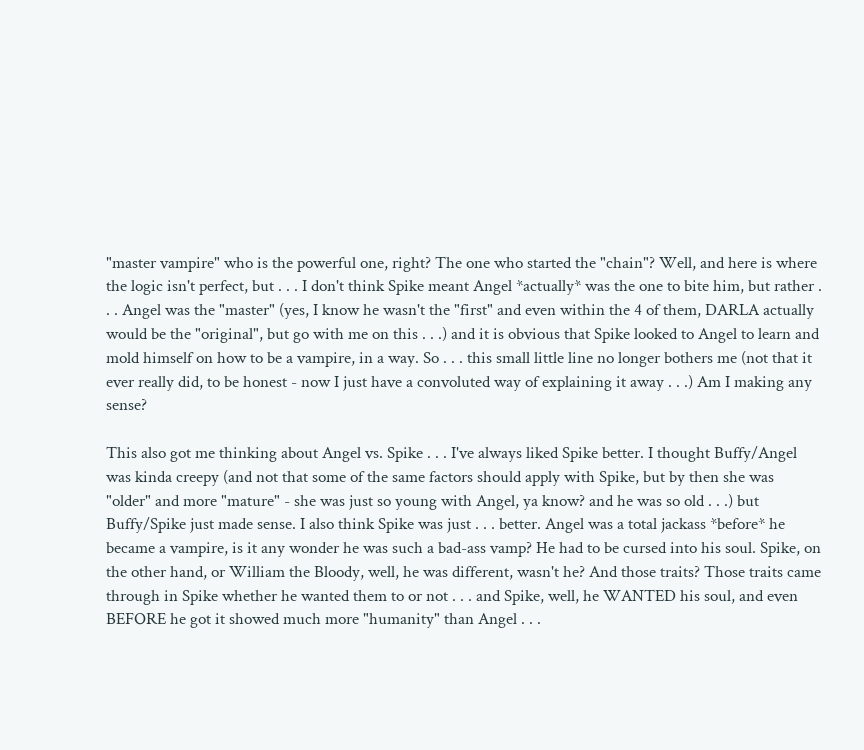"master vampire" who is the powerful one, right? The one who started the "chain"? Well, and here is where the logic isn't perfect, but . . . I don't think Spike meant Angel *actually* was the one to bite him, but rather . . . Angel was the "master" (yes, I know he wasn't the "first" and even within the 4 of them, DARLA actually would be the "original", but go with me on this . . .) and it is obvious that Spike looked to Angel to learn and mold himself on how to be a vampire, in a way. So . . . this small little line no longer bothers me (not that it ever really did, to be honest - now I just have a convoluted way of explaining it away . . .) Am I making any sense?

This also got me thinking about Angel vs. Spike . . . I've always liked Spike better. I thought Buffy/Angel was kinda creepy (and not that some of the same factors should apply with Spike, but by then she was "older" and more "mature" - she was just so young with Angel, ya know? and he was so old . . .) but Buffy/Spike just made sense. I also think Spike was just . . . better. Angel was a total jackass *before* he became a vampire, is it any wonder he was such a bad-ass vamp? He had to be cursed into his soul. Spike, on the other hand, or William the Bloody, well, he was different, wasn't he? And those traits? Those traits came through in Spike whether he wanted them to or not . . . and Spike, well, he WANTED his soul, and even BEFORE he got it showed much more "humanity" than Angel . . .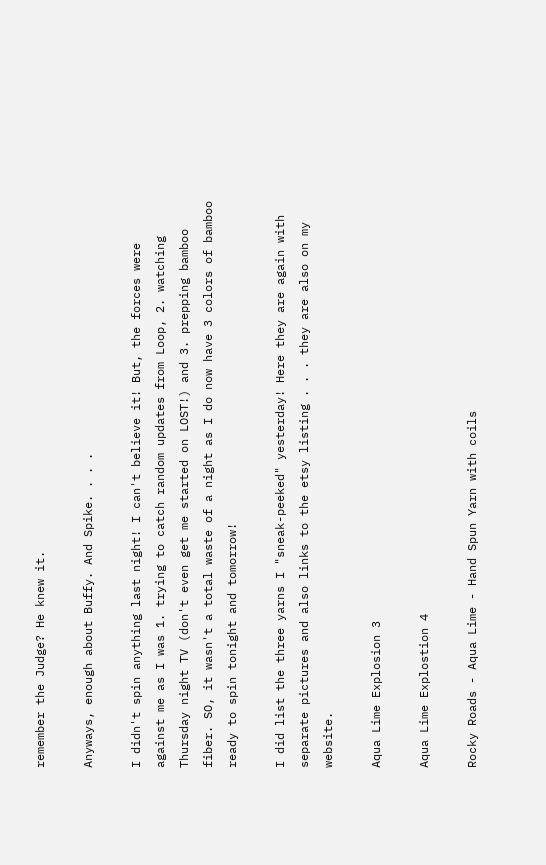remember the Judge? He knew it.

Anyways, enough about Buffy. And Spike. . . .

I didn't spin anything last night! I can't believe it! But, the forces were against me as I was 1. trying to catch random updates from Loop, 2. watching Thursday night TV (don't even get me started on LOST!) and 3. prepping bamboo fiber. SO, it wasn't a total waste of a night as I do now have 3 colors of bamboo ready to spin tonight and tomorrow!

I did list the three yarns I "sneak-peeked" yesterday! Here they are again with separate pictures and also links to the etsy listing . . . they are also on my website.

Aqua Lime Explosion 3

Aqua Lime Explostion 4

Rocky Roads - Aqua Lime - Hand Spun Yarn with coils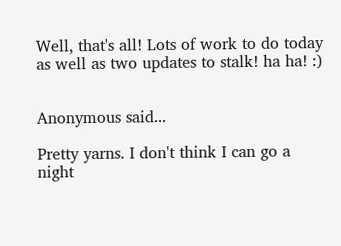Well, that's all! Lots of work to do today as well as two updates to stalk! ha ha! :)


Anonymous said...

Pretty yarns. I don't think I can go a night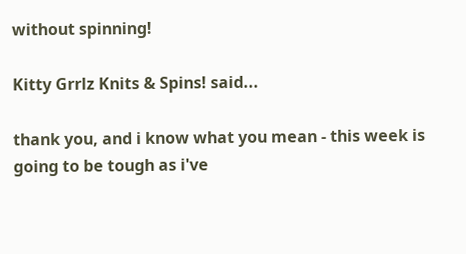without spinning!

Kitty Grrlz Knits & Spins! said...

thank you, and i know what you mean - this week is going to be tough as i've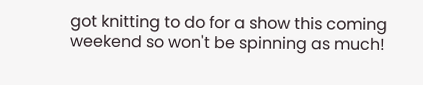got knitting to do for a show this coming weekend so won't be spinning as much!